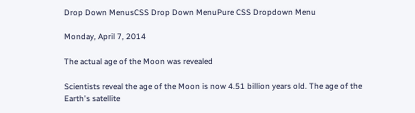Drop Down MenusCSS Drop Down MenuPure CSS Dropdown Menu

Monday, April 7, 2014

The actual age of the Moon was revealed

Scientists reveal the age of the Moon is now 4.51 billion years old. The age of the Earth's satellite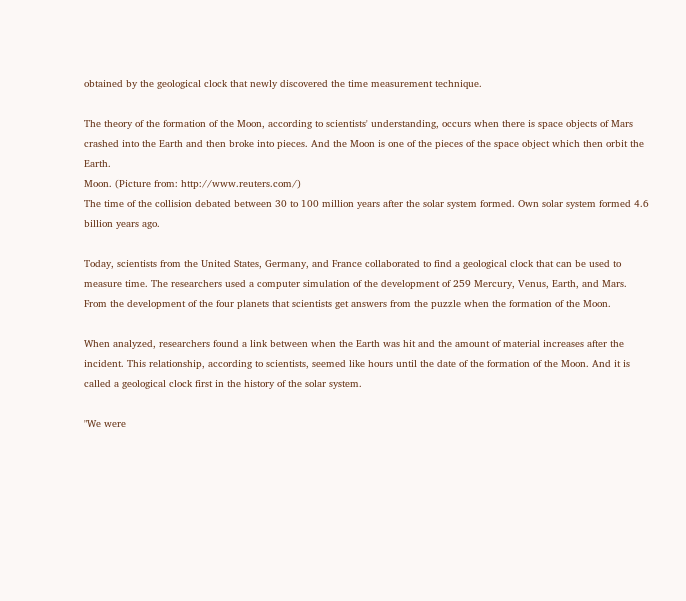obtained by the geological clock that newly discovered the time measurement technique.

The theory of the formation of the Moon, according to scientists' understanding, occurs when there is space objects of Mars crashed into the Earth and then broke into pieces. And the Moon is one of the pieces of the space object which then orbit the Earth.
Moon. (Picture from: http://www.reuters.com/)
The time of the collision debated between 30 to 100 million years after the solar system formed. Own solar system formed 4.6 billion years ago.

Today, scientists from the United States, Germany, and France collaborated to find a geological clock that can be used to measure time. The researchers used a computer simulation of the development of 259 Mercury, Venus, Earth, and Mars. From the development of the four planets that scientists get answers from the puzzle when the formation of the Moon.

When analyzed, researchers found a link between when the Earth was hit and the amount of material increases after the incident. This relationship, according to scientists, seemed like hours until the date of the formation of the Moon. And it is called a geological clock first in the history of the solar system.

"We were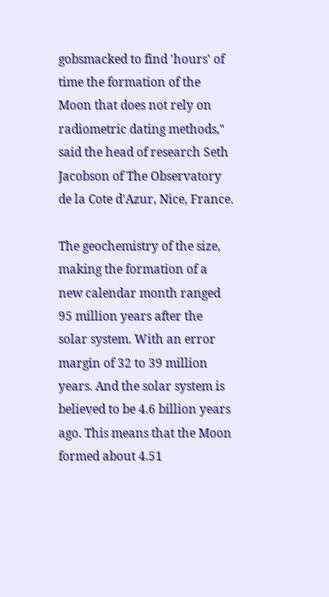gobsmacked to find 'hours' of time the formation of the Moon that does not rely on radiometric dating methods," said the head of research Seth Jacobson of The Observatory de la Cote d'Azur, Nice, France.

The geochemistry of the size, making the formation of a new calendar month ranged 95 million years after the solar system. With an error margin of 32 to 39 million years. And the solar system is believed to be 4.6 billion years ago. This means that the Moon formed about 4.51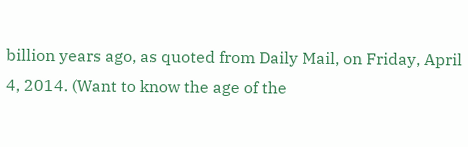billion years ago, as quoted from Daily Mail, on Friday, April 4, 2014. (Want to know the age of the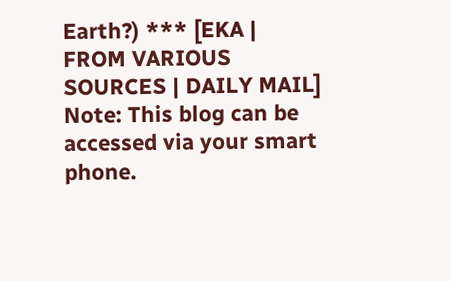Earth?) *** [EKA | FROM VARIOUS SOURCES | DAILY MAIL]
Note: This blog can be accessed via your smart phone.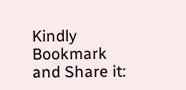Kindly Bookmark and Share it: